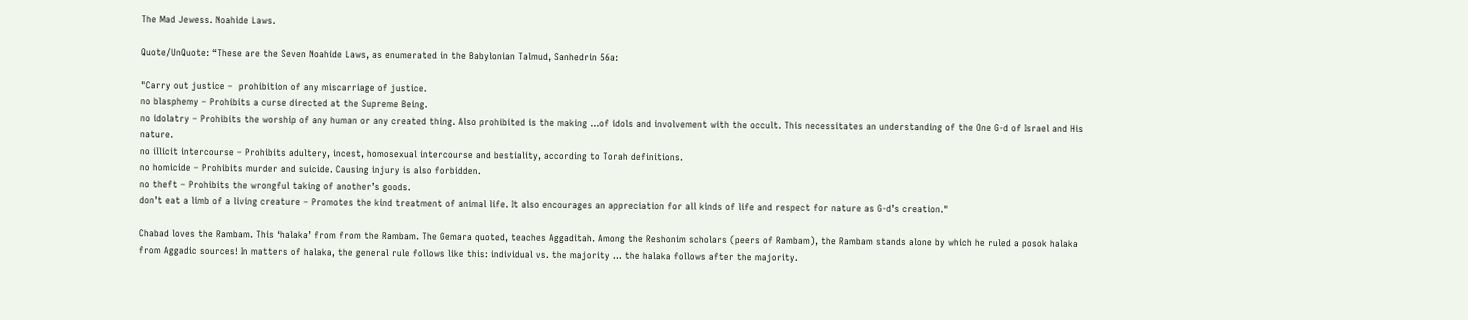The Mad Jewess. Noahide Laws.

Quote/UnQuote: “These are the Seven Noahide Laws, as enumerated in the Babylonian Talmud, Sanhedrin 56a:

"Carry out justice –  prohibition of any miscarriage of justice.
no blasphemy – Prohibits a curse directed at the Supreme Being.
no idolatry – Prohibits the worship of any human or any created thing. Also prohibited is the making ...of idols and involvement with the occult. This necessitates an understanding of the One G‑d of Israel and His nature.
no illicit intercourse – Prohibits adultery, incest, homosexual intercourse and bestiality, according to Torah definitions.
no homicide – Prohibits murder and suicide. Causing injury is also forbidden.
no theft – Prohibits the wrongful taking of another’s goods.
don’t eat a limb of a living creature – Promotes the kind treatment of animal life. It also encourages an appreciation for all kinds of life and respect for nature as G‑d’s creation."

Chabad loves the Rambam. This ‘halaka’ from from the Rambam. The Gemara quoted, teaches Aggaditah. Among the Reshonim scholars (peers of Rambam), the Rambam stands alone by which he ruled a posok halaka from Aggadic sources! In matters of halaka, the general rule follows like this: individual vs. the majority … the halaka follows after the majority.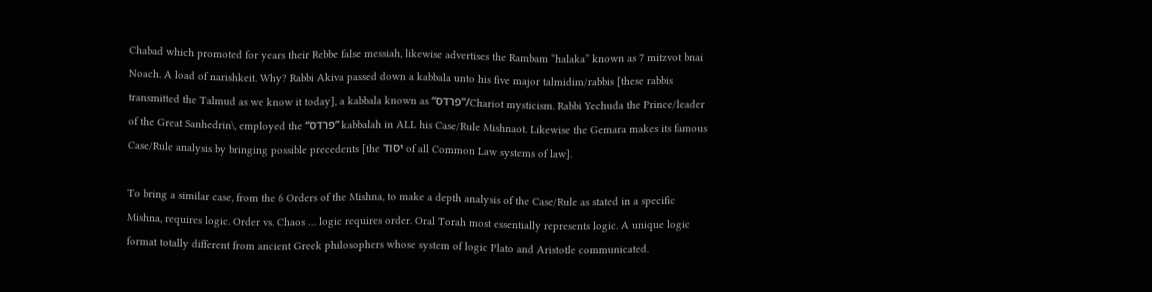Chabad which promoted for years their Rebbe false messiah, likewise advertises the Rambam “halaka” known as 7 mitzvot bnai Noach. A load of narishkeit. Why? Rabbi Akiva passed down a kabbala unto his five major talmidim/rabbis [these rabbis transmitted the Talmud as we know it today], a kabbala known as “פרדס”/Chariot mysticism. Rabbi Yechuda the Prince/leader of the Great Sanhedrin\, employed the “פרדס” kabbalah in ALL his Case/Rule Mishnaot. Likewise the Gemara makes its famous Case/Rule analysis by bringing possible precedents [the יסוד of all Common Law systems of law].

To bring a similar case, from the 6 Orders of the Mishna, to make a depth analysis of the Case/Rule as stated in a specific Mishna, requires logic. Order vs. Chaos … logic requires order. Oral Torah most essentially represents logic. A unique logic format totally different from ancient Greek philosophers whose system of logic Plato and Aristotle communicated.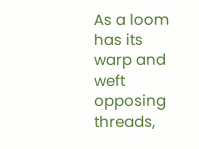As a loom has its warp and weft opposing threads,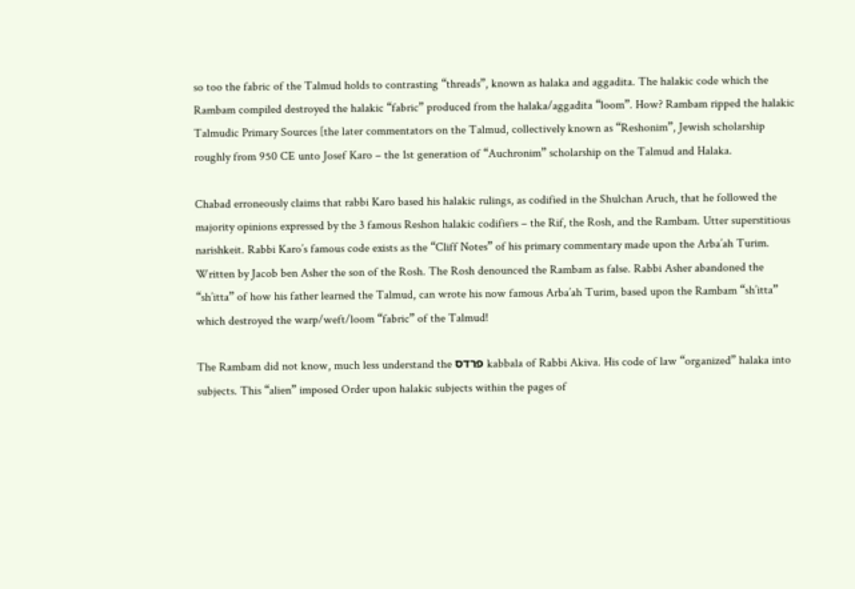so too the fabric of the Talmud holds to contrasting “threads”, known as halaka and aggadita. The halakic code which the Rambam compiled destroyed the halakic “fabric” produced from the halaka/aggadita “loom”. How? Rambam ripped the halakic Talmudic Primary Sources [the later commentators on the Talmud, collectively known as “Reshonim”, Jewish scholarship roughly from 950 CE unto Josef Karo – the 1st generation of “Auchronim” scholarship on the Talmud and Halaka.

Chabad erroneously claims that rabbi Karo based his halakic rulings, as codified in the Shulchan Aruch, that he followed the majority opinions expressed by the 3 famous Reshon halakic codifiers – the Rif, the Rosh, and the Rambam. Utter superstitious narishkeit. Rabbi Karo’s famous code exists as the “Cliff Notes” of his primary commentary made upon the Arba’ah Turim. Written by Jacob ben Asher the son of the Rosh. The Rosh denounced the Rambam as false. Rabbi Asher abandoned the “sh’itta” of how his father learned the Talmud, can wrote his now famous Arba’ah Turim, based upon the Rambam “sh’itta” which destroyed the warp/weft/loom “fabric” of the Talmud!

The Rambam did not know, much less understand the פרדס kabbala of Rabbi Akiva. His code of law “organized” halaka into subjects. This “alien” imposed Order upon halakic subjects within the pages of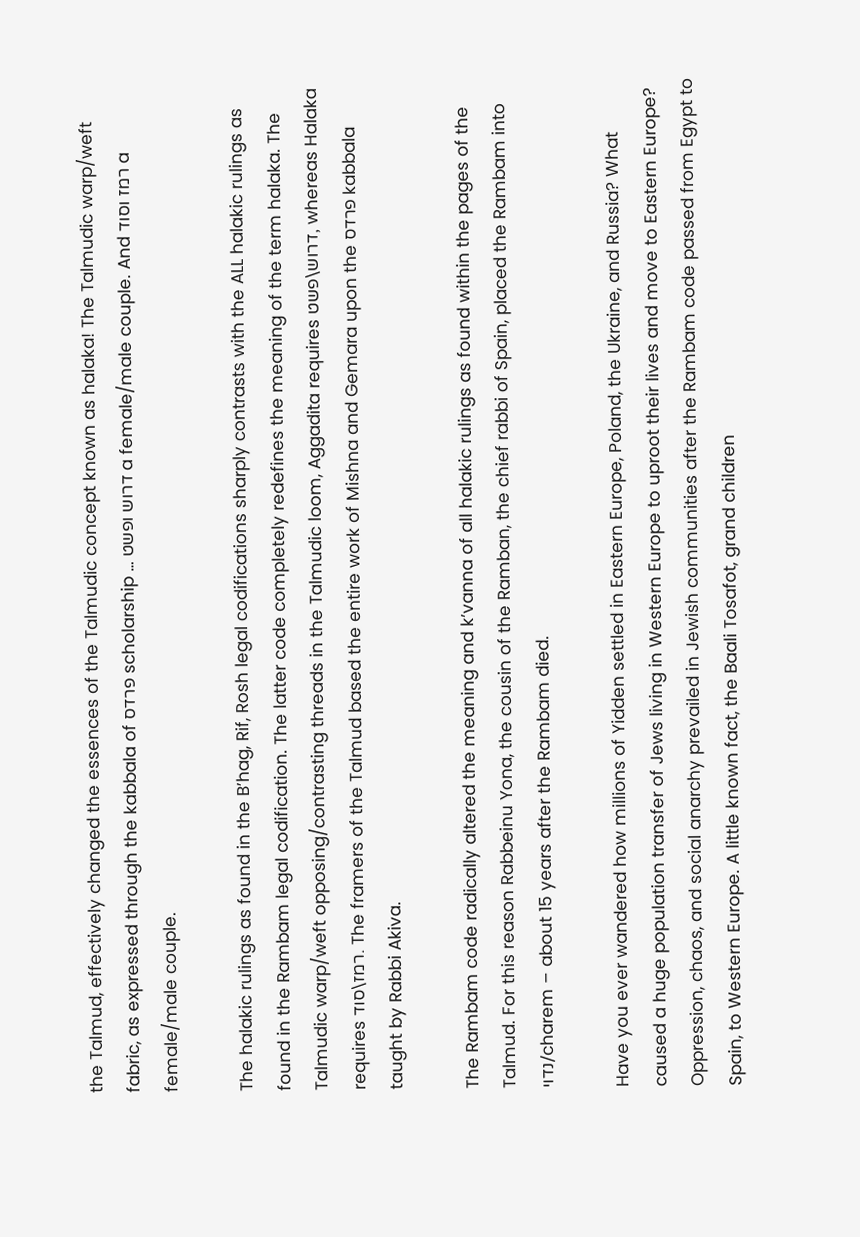the Talmud, effectively changed the essences of the Talmudic concept known as halaka! The Talmudic warp/weft fabric, as expressed through the kabbala of פרדס scholarship … דרוש ופשט a female/male couple. And רמז וסוד a female/male couple.

The halakic rulings as found in the B’hag, Rif, Rosh legal codifications sharply contrasts with the ALL halakic rulings as found in the Rambam legal codification. The latter code completely redefines the meaning of the term halaka. The Talmudic warp/weft opposing/contrasting threads in the Talmudic loom, Aggadita requires דרוש\פשט, whereas Halaka requires רמז\סוד. The framers of the Talmud based the entire work of Mishna and Gemara upon the פרדס kabbala taught by Rabbi Akiva.

The Rambam code radically altered the meaning and k’vanna of all halakic rulings as found within the pages of the Talmud. For this reason Rabbeinu Yona, the cousin of the Ramban, the chief rabbi of Spain, placed the Rambam into נדוי/charem – about 15 years after the Rambam died.

Have you ever wandered how millions of Yidden settled in Eastern Europe, Poland, the Ukraine, and Russia? What caused a huge population transfer of Jews living in Western Europe to uproot their lives and move to Eastern Europe? Oppression, chaos, and social anarchy prevailed in Jewish communities after the Rambam code passed from Egypt to Spain, to Western Europe. A little known fact, the Baali Tosafot, grand children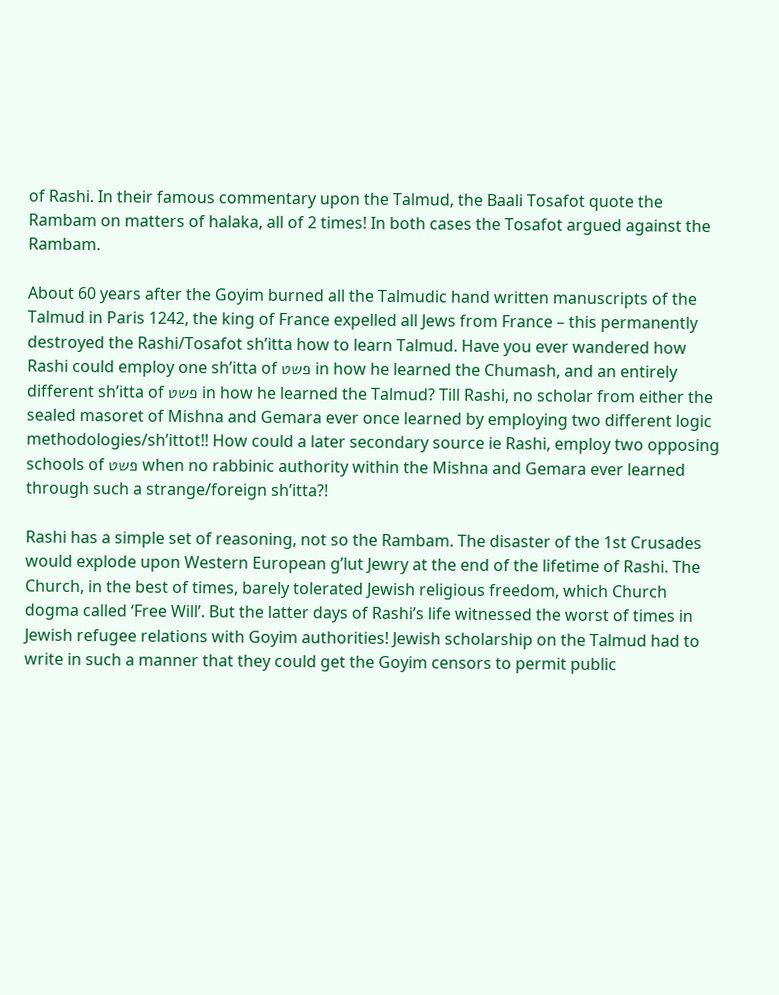of Rashi. In their famous commentary upon the Talmud, the Baali Tosafot quote the Rambam on matters of halaka, all of 2 times! In both cases the Tosafot argued against the Rambam.

About 60 years after the Goyim burned all the Talmudic hand written manuscripts of the Talmud in Paris 1242, the king of France expelled all Jews from France – this permanently destroyed the Rashi/Tosafot sh’itta how to learn Talmud. Have you ever wandered how Rashi could employ one sh’itta of פשט in how he learned the Chumash, and an entirely different sh’itta of פשט in how he learned the Talmud? Till Rashi, no scholar from either the sealed masoret of Mishna and Gemara ever once learned by employing two different logic methodologies/sh’ittot!! How could a later secondary source ie Rashi, employ two opposing schools of פשט when no rabbinic authority within the Mishna and Gemara ever learned through such a strange/foreign sh’itta?!

Rashi has a simple set of reasoning, not so the Rambam. The disaster of the 1st Crusades would explode upon Western European g’lut Jewry at the end of the lifetime of Rashi. The Church, in the best of times, barely tolerated Jewish religious freedom, which Church dogma called ‘Free Will’. But the latter days of Rashi’s life witnessed the worst of times in Jewish refugee relations with Goyim authorities! Jewish scholarship on the Talmud had to write in such a manner that they could get the Goyim censors to permit public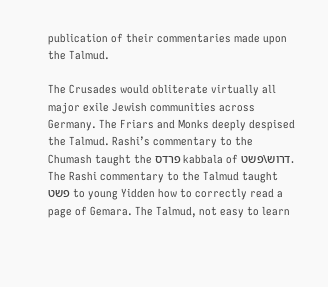publication of their commentaries made upon the Talmud.

The Crusades would obliterate virtually all major exile Jewish communities across Germany. The Friars and Monks deeply despised the Talmud. Rashi’s commentary to the Chumash taught the פרדס kabbala of דרוש\פשט. The Rashi commentary to the Talmud taught פשט to young Yidden how to correctly read a page of Gemara. The Talmud, not easy to learn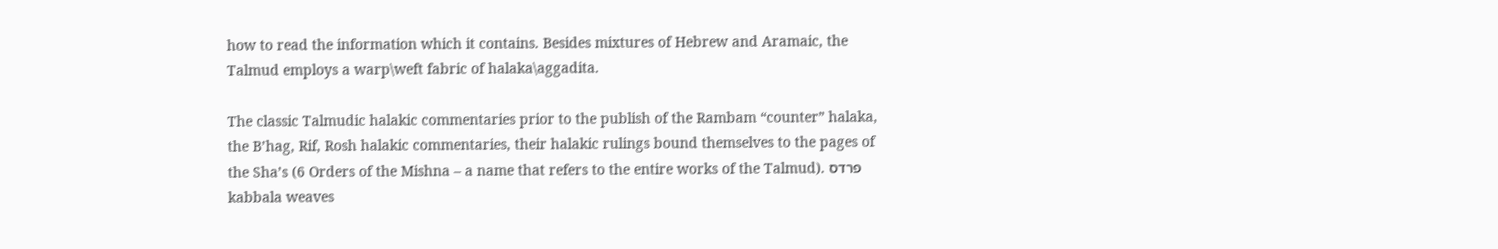how to read the information which it contains. Besides mixtures of Hebrew and Aramaic, the Talmud employs a warp\weft fabric of halaka\aggadita.

The classic Talmudic halakic commentaries prior to the publish of the Rambam “counter” halaka, the B’hag, Rif, Rosh halakic commentaries, their halakic rulings bound themselves to the pages of the Sha’s (6 Orders of the Mishna – a name that refers to the entire works of the Talmud). פרדס kabbala weaves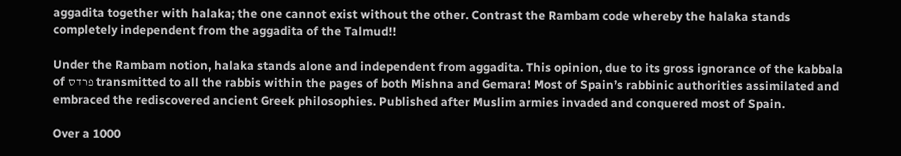aggadita together with halaka; the one cannot exist without the other. Contrast the Rambam code whereby the halaka stands completely independent from the aggadita of the Talmud!!

Under the Rambam notion, halaka stands alone and independent from aggadita. This opinion, due to its gross ignorance of the kabbala of פרדס transmitted to all the rabbis within the pages of both Mishna and Gemara! Most of Spain’s rabbinic authorities assimilated and embraced the rediscovered ancient Greek philosophies. Published after Muslim armies invaded and conquered most of Spain.

Over a 1000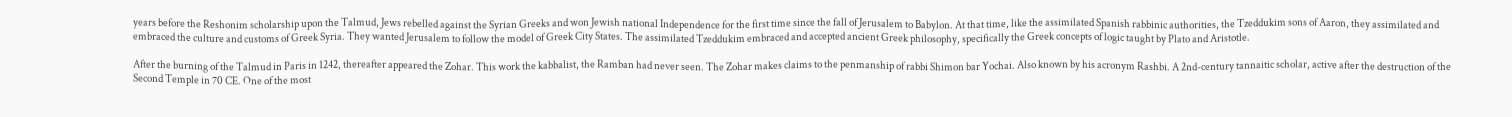years before the Reshonim scholarship upon the Talmud, Jews rebelled against the Syrian Greeks and won Jewish national Independence for the first time since the fall of Jerusalem to Babylon. At that time, like the assimilated Spanish rabbinic authorities, the Tzeddukim sons of Aaron, they assimilated and embraced the culture and customs of Greek Syria. They wanted Jerusalem to follow the model of Greek City States. The assimilated Tzeddukim embraced and accepted ancient Greek philosophy, specifically the Greek concepts of logic taught by Plato and Aristotle.

After the burning of the Talmud in Paris in 1242, thereafter appeared the Zohar. This work the kabbalist, the Ramban had never seen. The Zohar makes claims to the penmanship of rabbi Shimon bar Yochai. Also known by his acronym Rashbi. A 2nd-century tannaitic scholar, active after the destruction of the Second Temple in 70 CE. One of the most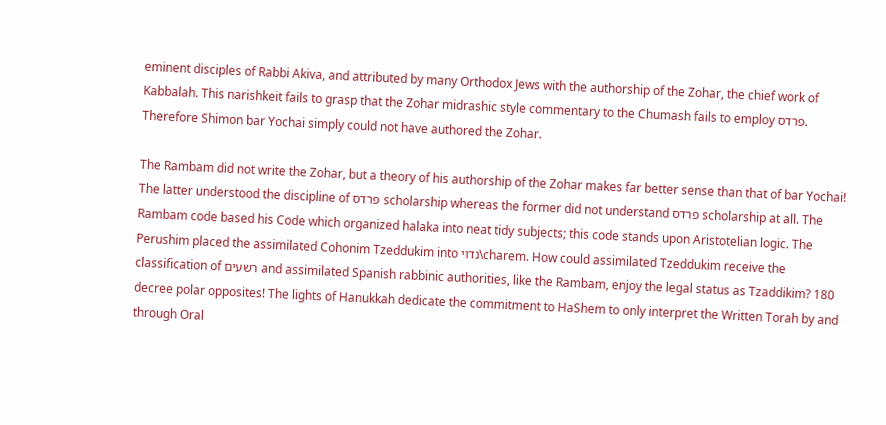eminent disciples of Rabbi Akiva, and attributed by many Orthodox Jews with the authorship of the Zohar, the chief work of Kabbalah. This narishkeit fails to grasp that the Zohar midrashic style commentary to the Chumash fails to employ פרדס. Therefore Shimon bar Yochai simply could not have authored the Zohar.

The Rambam did not write the Zohar, but a theory of his authorship of the Zohar makes far better sense than that of bar Yochai! The latter understood the discipline of פרדס scholarship whereas the former did not understand פרדס scholarship at all. The Rambam code based his Code which organized halaka into neat tidy subjects; this code stands upon Aristotelian logic. The Perushim placed the assimilated Cohonim Tzeddukim into נדוי\charem. How could assimilated Tzeddukim receive the classification of רשעים and assimilated Spanish rabbinic authorities, like the Rambam, enjoy the legal status as Tzaddikim? 180 decree polar opposites! The lights of Hanukkah dedicate the commitment to HaShem to only interpret the Written Torah by and through Oral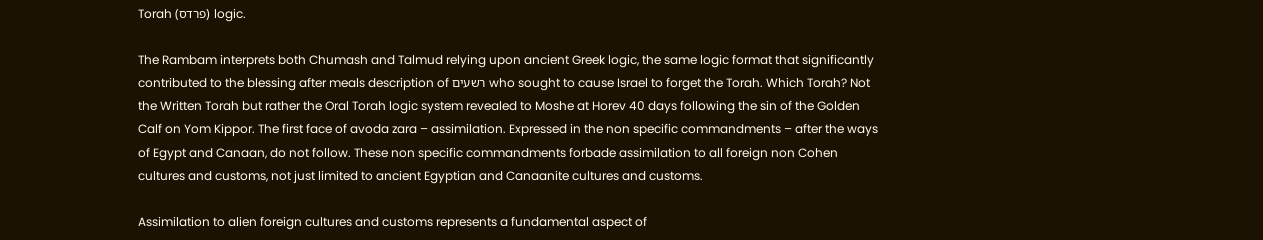Torah (פרדס) logic.

The Rambam interprets both Chumash and Talmud relying upon ancient Greek logic, the same logic format that significantly contributed to the blessing after meals description of רשעים who sought to cause Israel to forget the Torah. Which Torah? Not the Written Torah but rather the Oral Torah logic system revealed to Moshe at Horev 40 days following the sin of the Golden Calf on Yom Kippor. The first face of avoda zara – assimilation. Expressed in the non specific commandments – after the ways of Egypt and Canaan, do not follow. These non specific commandments forbade assimilation to all foreign non Cohen cultures and customs, not just limited to ancient Egyptian and Canaanite cultures and customs.

Assimilation to alien foreign cultures and customs represents a fundamental aspect of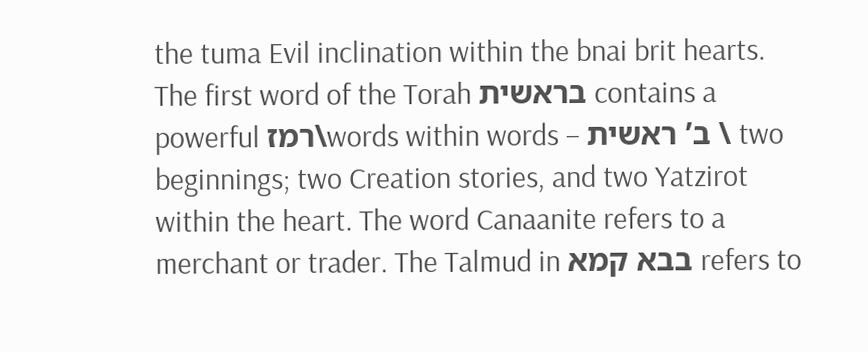the tuma Evil inclination within the bnai brit hearts. The first word of the Torah בראשית contains a powerful רמז\words within words – ב’ ראשית \ two beginnings; two Creation stories, and two Yatzirot within the heart. The word Canaanite refers to a merchant or trader. The Talmud in בבא קמא refers to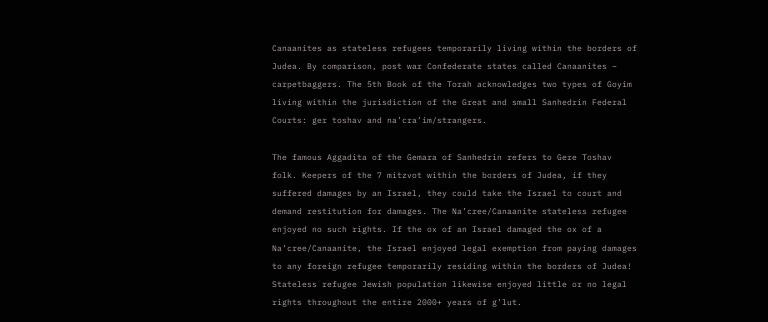Canaanites as stateless refugees temporarily living within the borders of Judea. By comparison, post war Confederate states called Canaanites – carpetbaggers. The 5th Book of the Torah acknowledges two types of Goyim living within the jurisdiction of the Great and small Sanhedrin Federal Courts: ger toshav and na’cra’im/strangers.

The famous Aggadita of the Gemara of Sanhedrin refers to Gere Toshav folk. Keepers of the 7 mitzvot within the borders of Judea, if they suffered damages by an Israel, they could take the Israel to court and demand restitution for damages. The Na’cree/Canaanite stateless refugee enjoyed no such rights. If the ox of an Israel damaged the ox of a Na’cree/Canaanite, the Israel enjoyed legal exemption from paying damages to any foreign refugee temporarily residing within the borders of Judea! Stateless refugee Jewish population likewise enjoyed little or no legal rights throughout the entire 2000+ years of g’lut.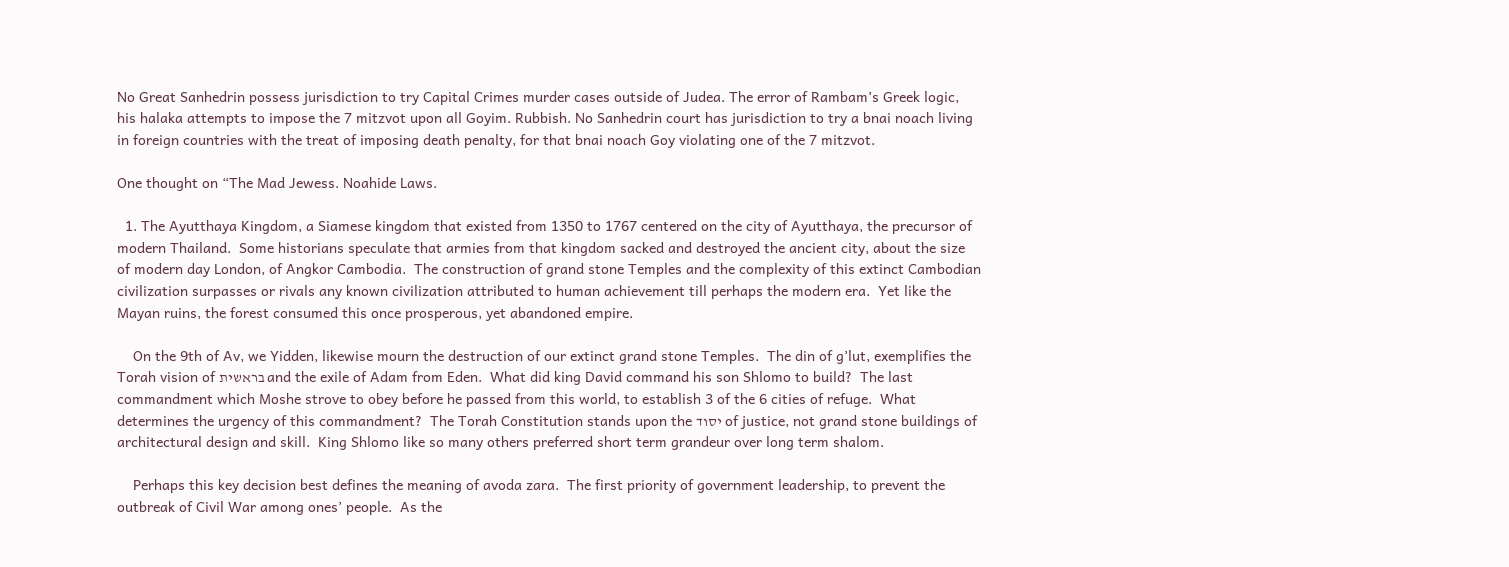No Great Sanhedrin possess jurisdiction to try Capital Crimes murder cases outside of Judea. The error of Rambam’s Greek logic, his halaka attempts to impose the 7 mitzvot upon all Goyim. Rubbish. No Sanhedrin court has jurisdiction to try a bnai noach living in foreign countries with the treat of imposing death penalty, for that bnai noach Goy violating one of the 7 mitzvot.

One thought on “The Mad Jewess. Noahide Laws.

  1. The Ayutthaya Kingdom, a Siamese kingdom that existed from 1350 to 1767 centered on the city of Ayutthaya, the precursor of modern Thailand.  Some historians speculate that armies from that kingdom sacked and destroyed the ancient city, about the size of modern day London, of Angkor Cambodia.  The construction of grand stone Temples and the complexity of this extinct Cambodian civilization surpasses or rivals any known civilization attributed to human achievement till perhaps the modern era.  Yet like the Mayan ruins, the forest consumed this once prosperous, yet abandoned empire.

    On the 9th of Av, we Yidden, likewise mourn the destruction of our extinct grand stone Temples.  The din of g’lut, exemplifies the Torah vision of בראשית and the exile of Adam from Eden.  What did king David command his son Shlomo to build?  The last commandment which Moshe strove to obey before he passed from this world, to establish 3 of the 6 cities of refuge.  What determines the urgency of this commandment?  The Torah Constitution stands upon the יסוד of justice, not grand stone buildings of architectural design and skill.  King Shlomo like so many others preferred short term grandeur over long term shalom.

    Perhaps this key decision best defines the meaning of avoda zara.  The first priority of government leadership, to prevent the outbreak of Civil War among ones’ people.  As the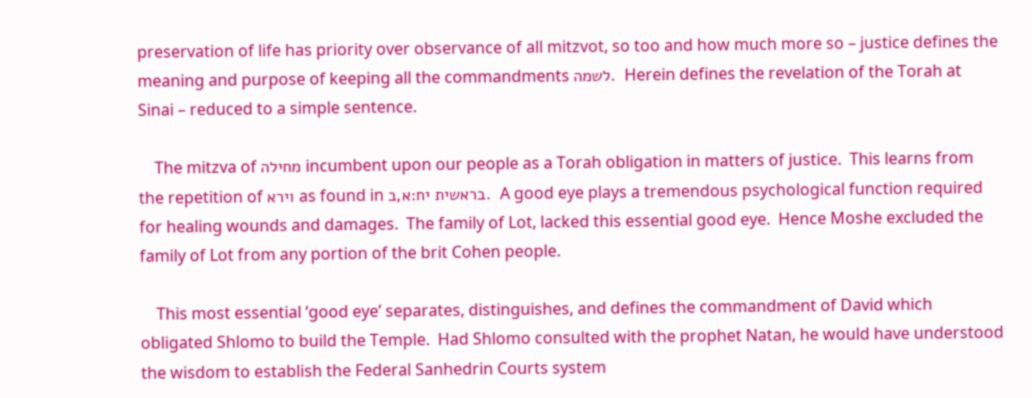preservation of life has priority over observance of all mitzvot, so too and how much more so – justice defines the meaning and purpose of keeping all the commandments לשמה.  Herein defines the revelation of the Torah at Sinai – reduced to a simple sentence.

    The mitzva of מחילה incumbent upon our people as a Torah obligation in matters of justice.  This learns from the repetition of וירא as found in בראשית יח:א,ב.  A good eye plays a tremendous psychological function required for healing wounds and damages.  The family of Lot, lacked this essential good eye.  Hence Moshe excluded the family of Lot from any portion of the brit Cohen people.

    This most essential ‘good eye’ separates, distinguishes, and defines the commandment of David which obligated Shlomo to build the Temple.  Had Shlomo consulted with the prophet Natan, he would have understood the wisdom to establish the Federal Sanhedrin Courts system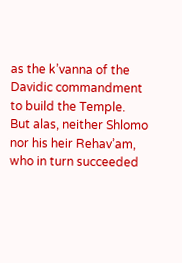as the k’vanna of the Davidic commandment to build the Temple.  But alas, neither Shlomo nor his heir Rehav’am, who in turn succeeded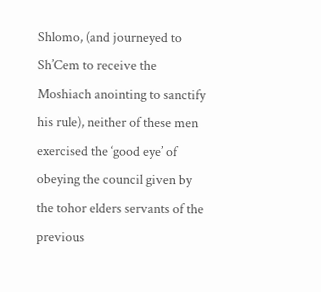Shlomo, (and journeyed to Sh’Cem to receive the Moshiach anointing to sanctify his rule), neither of these men exercised the ‘good eye’ of obeying the council given by the tohor elders servants of the previous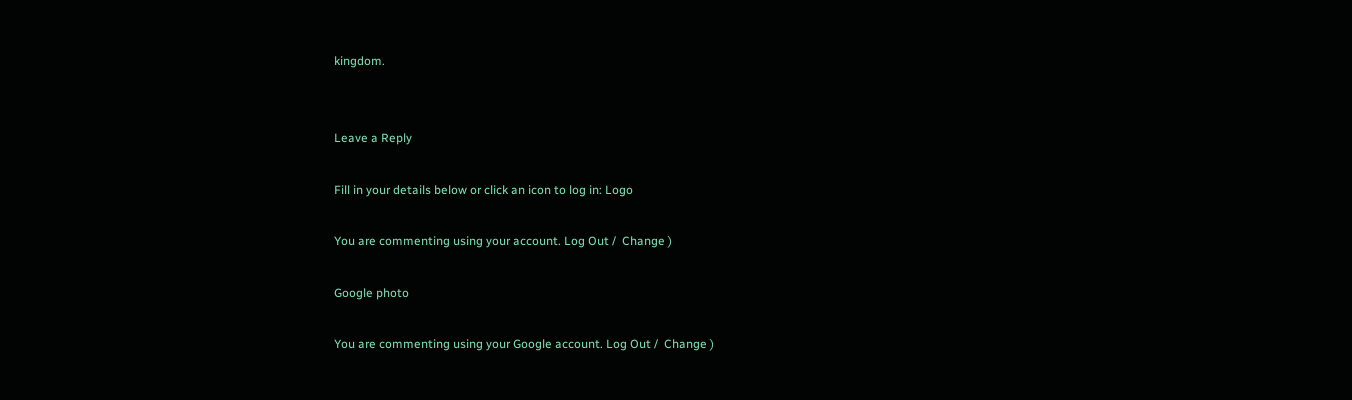kingdom.


Leave a Reply

Fill in your details below or click an icon to log in: Logo

You are commenting using your account. Log Out /  Change )

Google photo

You are commenting using your Google account. Log Out /  Change )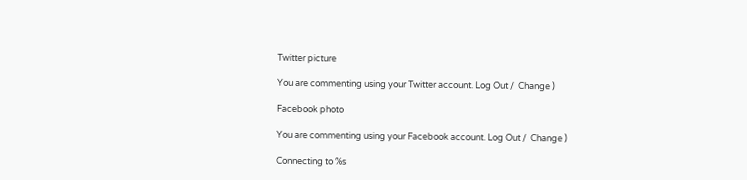Twitter picture

You are commenting using your Twitter account. Log Out /  Change )

Facebook photo

You are commenting using your Facebook account. Log Out /  Change )

Connecting to %s